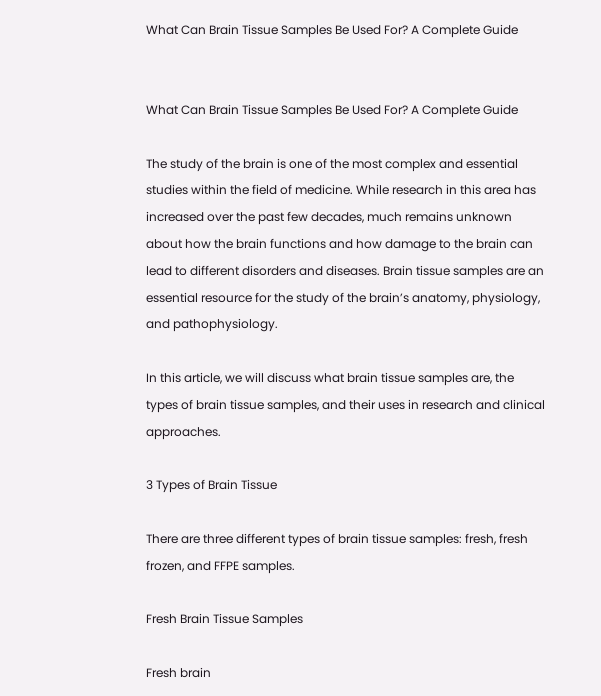What Can Brain Tissue Samples Be Used For? A Complete Guide


What Can Brain Tissue Samples Be Used For? A Complete Guide

The study of the brain is one of the most complex and essential studies within the field of medicine. While research in this area has increased over the past few decades, much remains unknown about how the brain functions and how damage to the brain can lead to different disorders and diseases. Brain tissue samples are an essential resource for the study of the brain’s anatomy, physiology, and pathophysiology.

In this article, we will discuss what brain tissue samples are, the types of brain tissue samples, and their uses in research and clinical approaches.

3 Types of Brain Tissue

There are three different types of brain tissue samples: fresh, fresh frozen, and FFPE samples.

Fresh Brain Tissue Samples

Fresh brain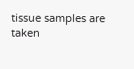tissue samples are taken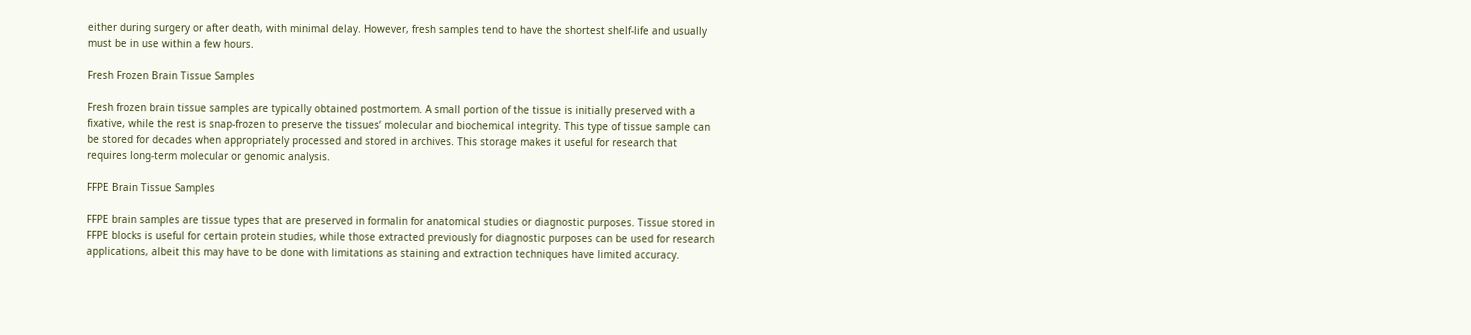either during surgery or after death, with minimal delay. However, fresh samples tend to have the shortest shelf-life and usually must be in use within a few hours.

Fresh Frozen Brain Tissue Samples

Fresh frozen brain tissue samples are typically obtained postmortem. A small portion of the tissue is initially preserved with a fixative, while the rest is snap-frozen to preserve the tissues’ molecular and biochemical integrity. This type of tissue sample can be stored for decades when appropriately processed and stored in archives. This storage makes it useful for research that requires long-term molecular or genomic analysis.

FFPE Brain Tissue Samples

FFPE brain samples are tissue types that are preserved in formalin for anatomical studies or diagnostic purposes. Tissue stored in FFPE blocks is useful for certain protein studies, while those extracted previously for diagnostic purposes can be used for research applications, albeit this may have to be done with limitations as staining and extraction techniques have limited accuracy.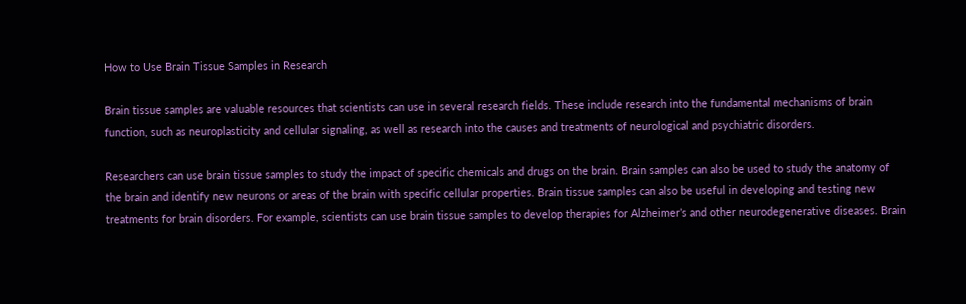How to Use Brain Tissue Samples in Research

Brain tissue samples are valuable resources that scientists can use in several research fields. These include research into the fundamental mechanisms of brain function, such as neuroplasticity and cellular signaling, as well as research into the causes and treatments of neurological and psychiatric disorders.

Researchers can use brain tissue samples to study the impact of specific chemicals and drugs on the brain. Brain samples can also be used to study the anatomy of the brain and identify new neurons or areas of the brain with specific cellular properties. Brain tissue samples can also be useful in developing and testing new treatments for brain disorders. For example, scientists can use brain tissue samples to develop therapies for Alzheimer’s and other neurodegenerative diseases. Brain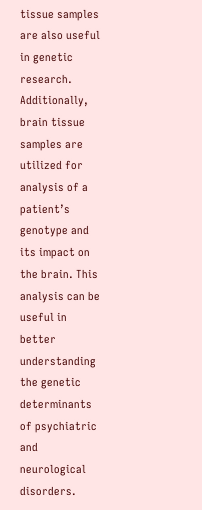tissue samples are also useful in genetic research. Additionally, brain tissue samples are utilized for analysis of a patient’s genotype and its impact on the brain. This analysis can be useful in better understanding the genetic determinants of psychiatric and neurological disorders.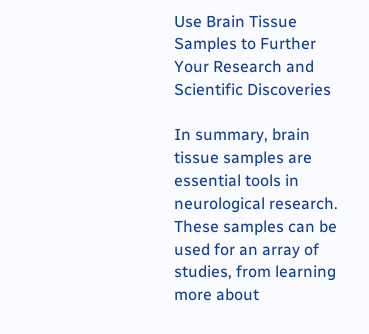Use Brain Tissue Samples to Further Your Research and Scientific Discoveries

In summary, brain tissue samples are essential tools in neurological research. These samples can be used for an array of studies, from learning more about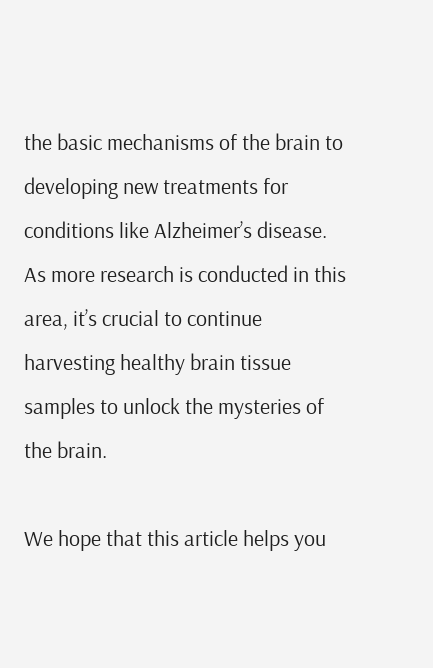the basic mechanisms of the brain to developing new treatments for conditions like Alzheimer’s disease. As more research is conducted in this area, it’s crucial to continue harvesting healthy brain tissue samples to unlock the mysteries of the brain.

We hope that this article helps you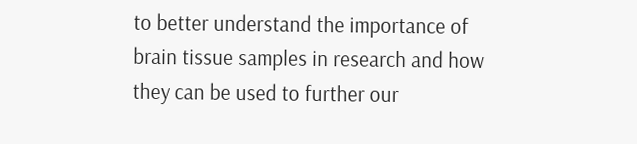to better understand the importance of brain tissue samples in research and how they can be used to further our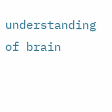understanding of brain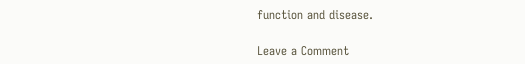function and disease.

Leave a Comment